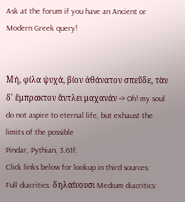Ask at the forum if you have an Ancient or Modern Greek query!


Μή, φίλα ψυχά, βίον ἀθάνατον σπεῦδε, τὰν δ' ἔμπρακτον ἄντλει μαχανάν -> Oh! my soul do not aspire to eternal life, but exhaust the limits of the possible
Pindar, Pythian, 3.61f.
Click links below for lookup in third sources:
Full diacritics: δηλαίνουσι Medium diacritics: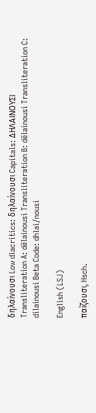δηλαίνουσι Low diacritics: δηλαίνουσι Capitals: ΔΗΛΑΙΝΟΥΣΙ
Transliteration A: dēlaínousi Transliteration B: dēlainousi Transliteration C: dilainousi Beta Code: dhlai/nousi

English (LSJ)

παίζουσι, Hsch.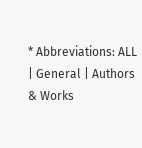* Abbreviations: ALL | General | Authors & Works